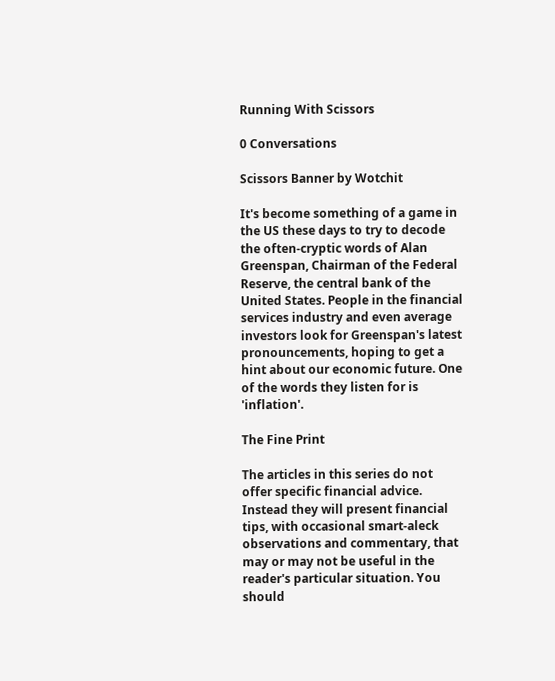Running With Scissors

0 Conversations

Scissors Banner by Wotchit

It's become something of a game in the US these days to try to decode the often-cryptic words of Alan Greenspan, Chairman of the Federal Reserve, the central bank of the United States. People in the financial services industry and even average investors look for Greenspan's latest pronouncements, hoping to get a hint about our economic future. One of the words they listen for is 'inflation'.

The Fine Print

The articles in this series do not offer specific financial advice. Instead they will present financial tips, with occasional smart-aleck observations and commentary, that may or may not be useful in the reader's particular situation. You should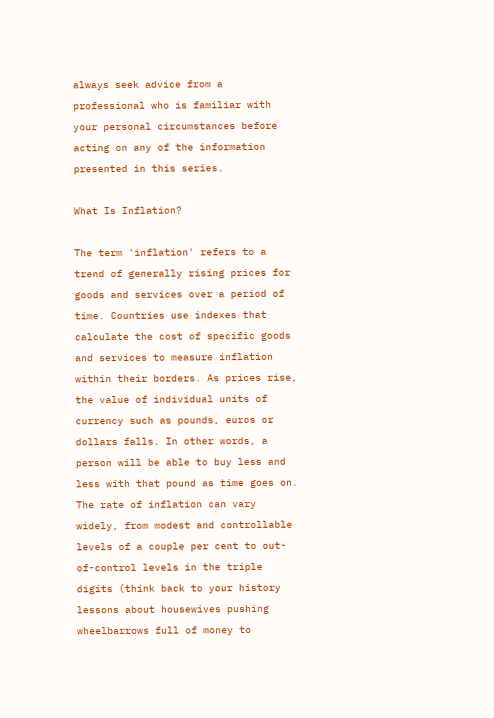always seek advice from a professional who is familiar with your personal circumstances before acting on any of the information presented in this series.

What Is Inflation?

The term 'inflation' refers to a trend of generally rising prices for goods and services over a period of time. Countries use indexes that calculate the cost of specific goods and services to measure inflation within their borders. As prices rise, the value of individual units of currency such as pounds, euros or dollars falls. In other words, a person will be able to buy less and less with that pound as time goes on. The rate of inflation can vary widely, from modest and controllable levels of a couple per cent to out-of-control levels in the triple digits (think back to your history lessons about housewives pushing wheelbarrows full of money to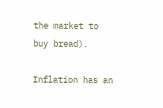the market to buy bread).

Inflation has an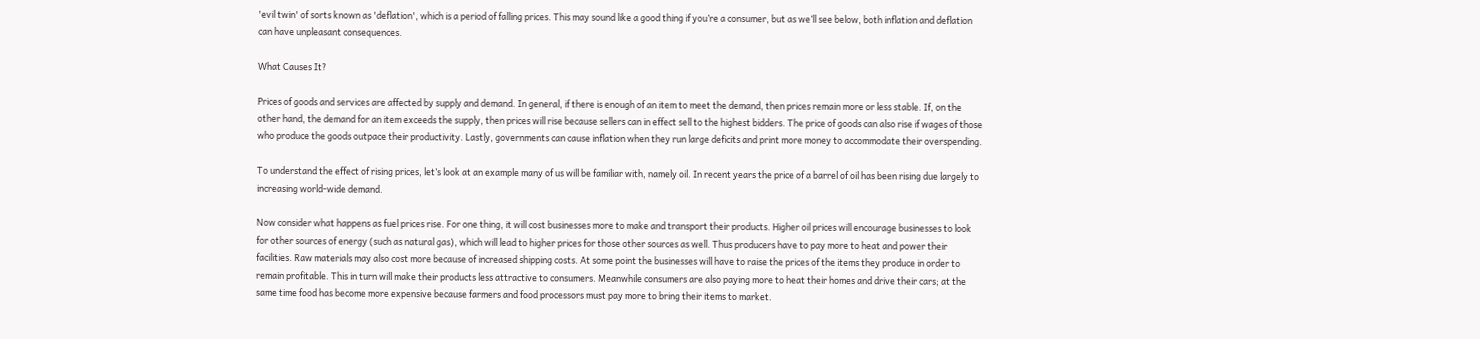'evil twin' of sorts known as 'deflation', which is a period of falling prices. This may sound like a good thing if you’re a consumer, but as we’ll see below, both inflation and deflation can have unpleasant consequences.

What Causes It?

Prices of goods and services are affected by supply and demand. In general, if there is enough of an item to meet the demand, then prices remain more or less stable. If, on the other hand, the demand for an item exceeds the supply, then prices will rise because sellers can in effect sell to the highest bidders. The price of goods can also rise if wages of those who produce the goods outpace their productivity. Lastly, governments can cause inflation when they run large deficits and print more money to accommodate their overspending.

To understand the effect of rising prices, let’s look at an example many of us will be familiar with, namely oil. In recent years the price of a barrel of oil has been rising due largely to increasing world-wide demand.

Now consider what happens as fuel prices rise. For one thing, it will cost businesses more to make and transport their products. Higher oil prices will encourage businesses to look for other sources of energy (such as natural gas), which will lead to higher prices for those other sources as well. Thus producers have to pay more to heat and power their facilities. Raw materials may also cost more because of increased shipping costs. At some point the businesses will have to raise the prices of the items they produce in order to remain profitable. This in turn will make their products less attractive to consumers. Meanwhile consumers are also paying more to heat their homes and drive their cars; at the same time food has become more expensive because farmers and food processors must pay more to bring their items to market.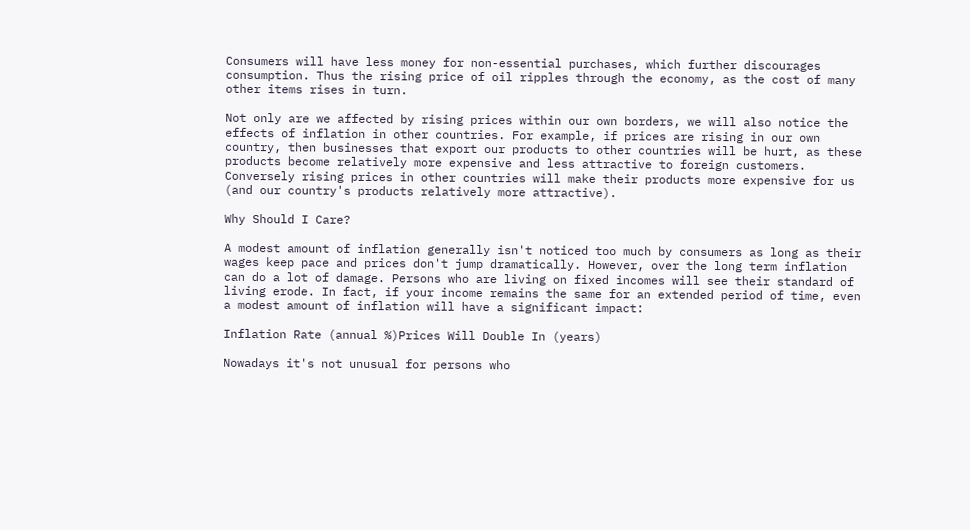Consumers will have less money for non-essential purchases, which further discourages consumption. Thus the rising price of oil ripples through the economy, as the cost of many other items rises in turn.

Not only are we affected by rising prices within our own borders, we will also notice the effects of inflation in other countries. For example, if prices are rising in our own country, then businesses that export our products to other countries will be hurt, as these products become relatively more expensive and less attractive to foreign customers. Conversely rising prices in other countries will make their products more expensive for us (and our country's products relatively more attractive).

Why Should I Care?

A modest amount of inflation generally isn't noticed too much by consumers as long as their wages keep pace and prices don't jump dramatically. However, over the long term inflation can do a lot of damage. Persons who are living on fixed incomes will see their standard of living erode. In fact, if your income remains the same for an extended period of time, even a modest amount of inflation will have a significant impact:

Inflation Rate (annual %)Prices Will Double In (years)

Nowadays it's not unusual for persons who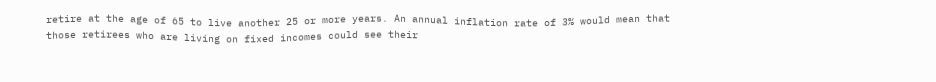retire at the age of 65 to live another 25 or more years. An annual inflation rate of 3% would mean that those retirees who are living on fixed incomes could see their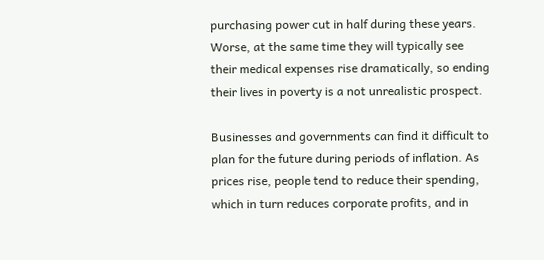purchasing power cut in half during these years. Worse, at the same time they will typically see their medical expenses rise dramatically, so ending their lives in poverty is a not unrealistic prospect.

Businesses and governments can find it difficult to plan for the future during periods of inflation. As prices rise, people tend to reduce their spending, which in turn reduces corporate profits, and in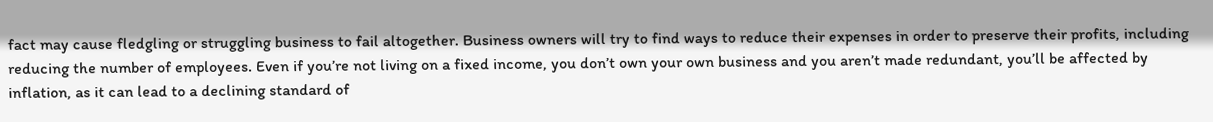fact may cause fledgling or struggling business to fail altogether. Business owners will try to find ways to reduce their expenses in order to preserve their profits, including reducing the number of employees. Even if you’re not living on a fixed income, you don’t own your own business and you aren’t made redundant, you’ll be affected by inflation, as it can lead to a declining standard of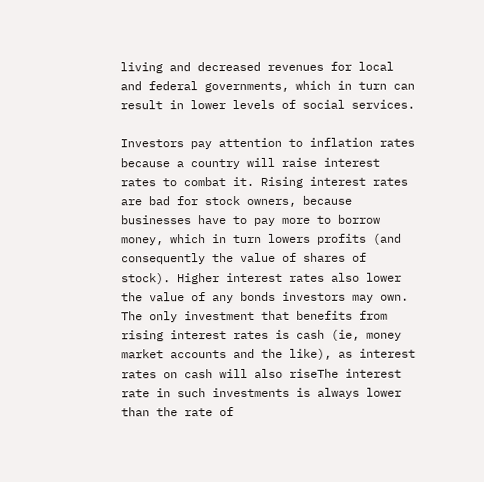living and decreased revenues for local and federal governments, which in turn can result in lower levels of social services.

Investors pay attention to inflation rates because a country will raise interest rates to combat it. Rising interest rates are bad for stock owners, because businesses have to pay more to borrow money, which in turn lowers profits (and consequently the value of shares of stock). Higher interest rates also lower the value of any bonds investors may own. The only investment that benefits from rising interest rates is cash (ie, money market accounts and the like), as interest rates on cash will also riseThe interest rate in such investments is always lower than the rate of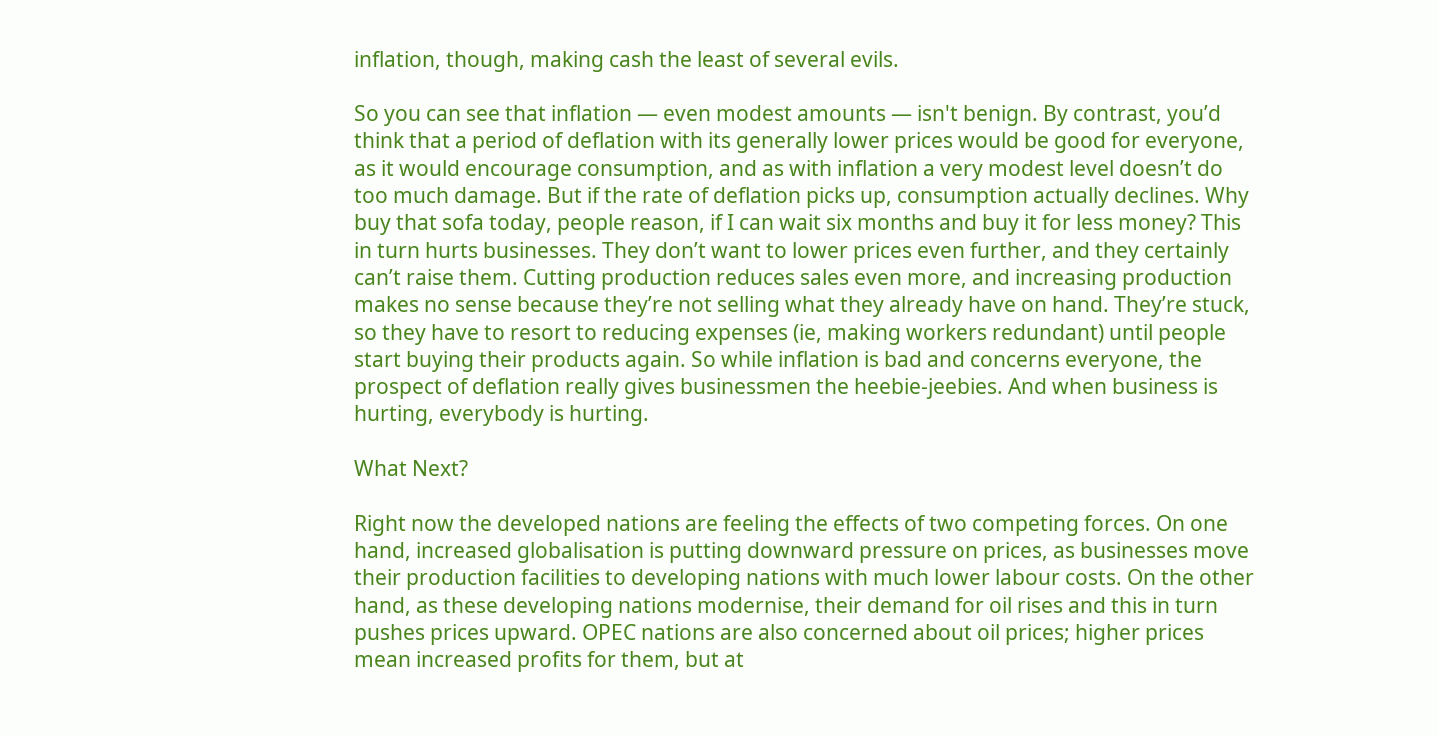inflation, though, making cash the least of several evils.

So you can see that inflation — even modest amounts — isn't benign. By contrast, you’d think that a period of deflation with its generally lower prices would be good for everyone, as it would encourage consumption, and as with inflation a very modest level doesn’t do too much damage. But if the rate of deflation picks up, consumption actually declines. Why buy that sofa today, people reason, if I can wait six months and buy it for less money? This in turn hurts businesses. They don’t want to lower prices even further, and they certainly can’t raise them. Cutting production reduces sales even more, and increasing production makes no sense because they’re not selling what they already have on hand. They’re stuck, so they have to resort to reducing expenses (ie, making workers redundant) until people start buying their products again. So while inflation is bad and concerns everyone, the prospect of deflation really gives businessmen the heebie-jeebies. And when business is hurting, everybody is hurting.

What Next?

Right now the developed nations are feeling the effects of two competing forces. On one hand, increased globalisation is putting downward pressure on prices, as businesses move their production facilities to developing nations with much lower labour costs. On the other hand, as these developing nations modernise, their demand for oil rises and this in turn pushes prices upward. OPEC nations are also concerned about oil prices; higher prices mean increased profits for them, but at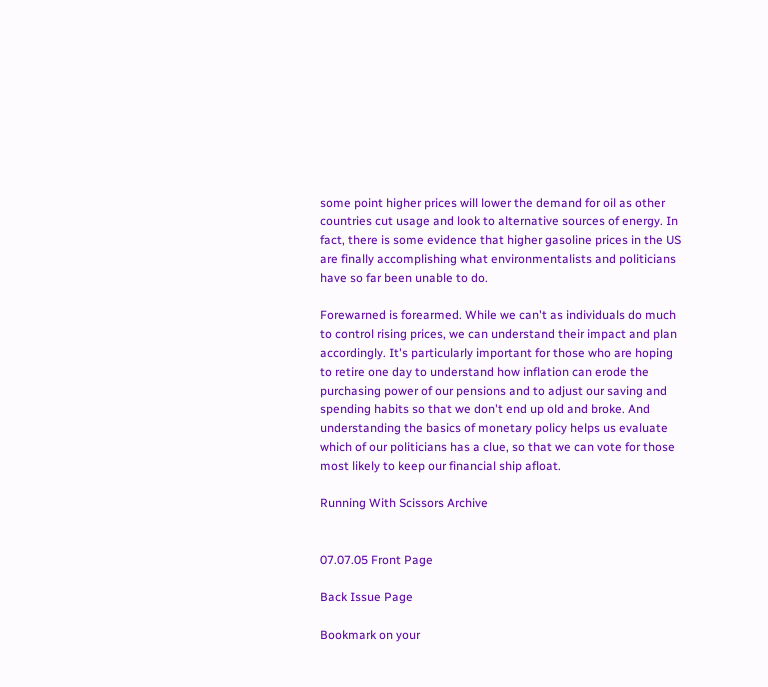some point higher prices will lower the demand for oil as other countries cut usage and look to alternative sources of energy. In fact, there is some evidence that higher gasoline prices in the US are finally accomplishing what environmentalists and politicians have so far been unable to do.

Forewarned is forearmed. While we can't as individuals do much to control rising prices, we can understand their impact and plan accordingly. It's particularly important for those who are hoping to retire one day to understand how inflation can erode the purchasing power of our pensions and to adjust our saving and spending habits so that we don't end up old and broke. And understanding the basics of monetary policy helps us evaluate which of our politicians has a clue, so that we can vote for those most likely to keep our financial ship afloat.

Running With Scissors Archive


07.07.05 Front Page

Back Issue Page

Bookmark on your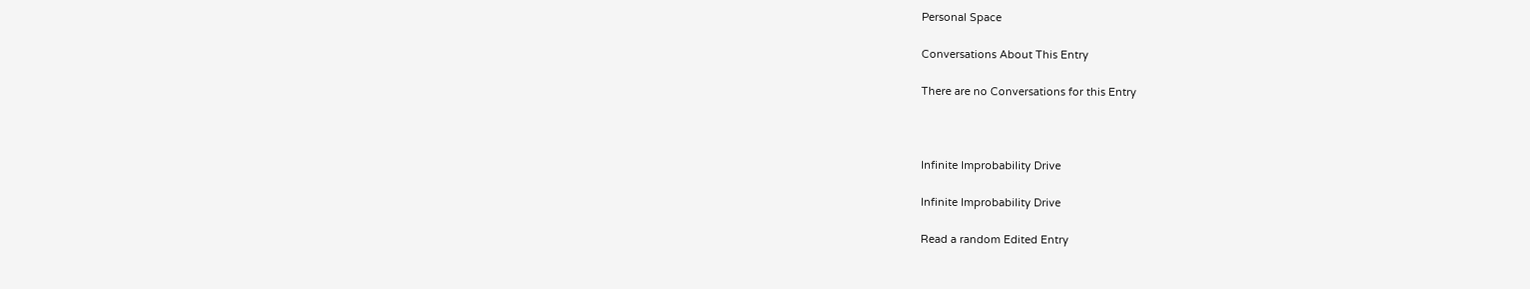Personal Space

Conversations About This Entry

There are no Conversations for this Entry



Infinite Improbability Drive

Infinite Improbability Drive

Read a random Edited Entry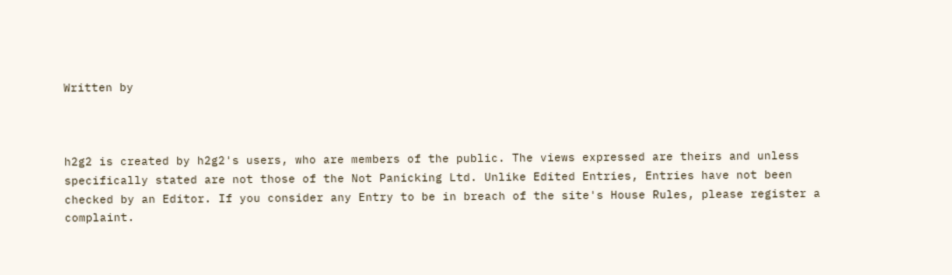Written by



h2g2 is created by h2g2's users, who are members of the public. The views expressed are theirs and unless specifically stated are not those of the Not Panicking Ltd. Unlike Edited Entries, Entries have not been checked by an Editor. If you consider any Entry to be in breach of the site's House Rules, please register a complaint.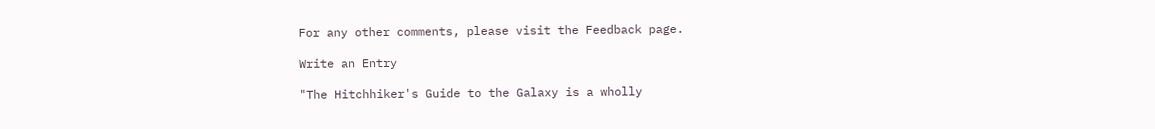For any other comments, please visit the Feedback page.

Write an Entry

"The Hitchhiker's Guide to the Galaxy is a wholly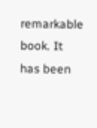remarkable book. It has been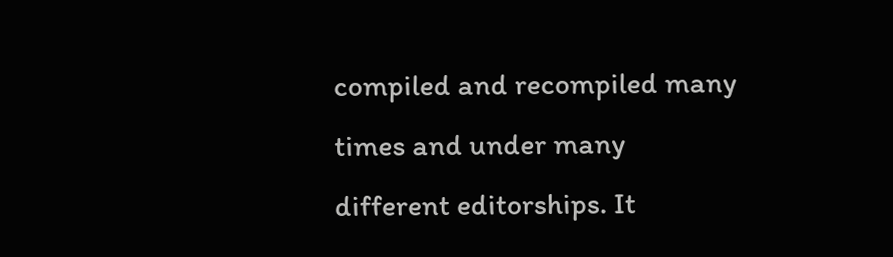compiled and recompiled many times and under many different editorships. It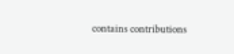contains contributions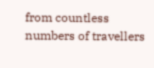from countless numbers of travellers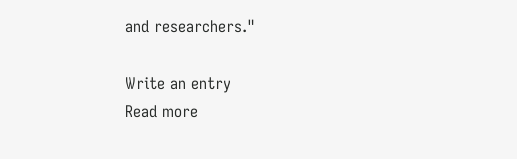and researchers."

Write an entry
Read more